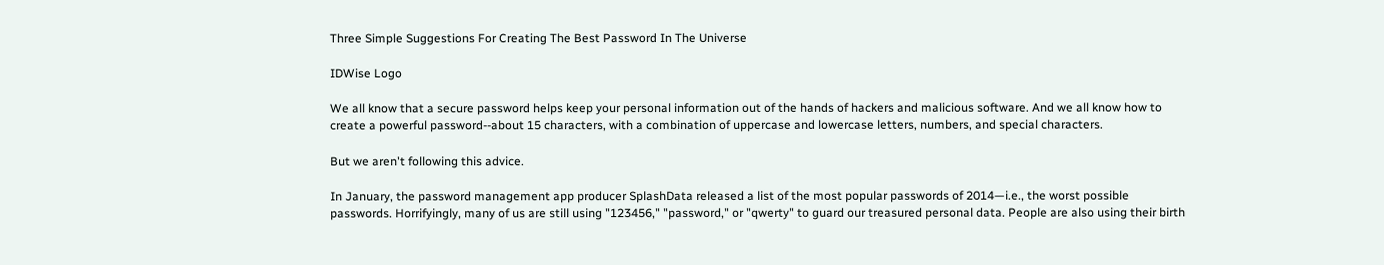Three Simple Suggestions For Creating The Best Password In The Universe

IDWise Logo

We all know that a secure password helps keep your personal information out of the hands of hackers and malicious software. And we all know how to create a powerful password--about 15 characters, with a combination of uppercase and lowercase letters, numbers, and special characters.

But we aren't following this advice.

In January, the password management app producer SplashData released a list of the most popular passwords of 2014—i.e., the worst possible passwords. Horrifyingly, many of us are still using "123456," "password," or "qwerty" to guard our treasured personal data. People are also using their birth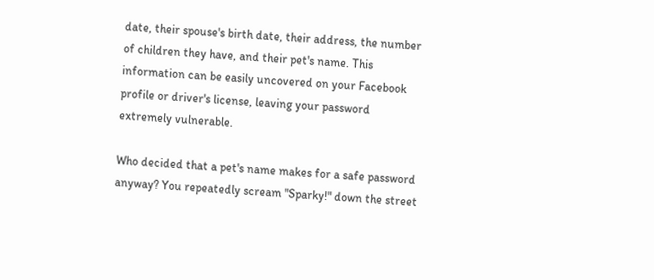date, their spouse's birth date, their address, the number of children they have, and their pet's name. This information can be easily uncovered on your Facebook profile or driver's license, leaving your password extremely vulnerable.

Who decided that a pet's name makes for a safe password anyway? You repeatedly scream "Sparky!" down the street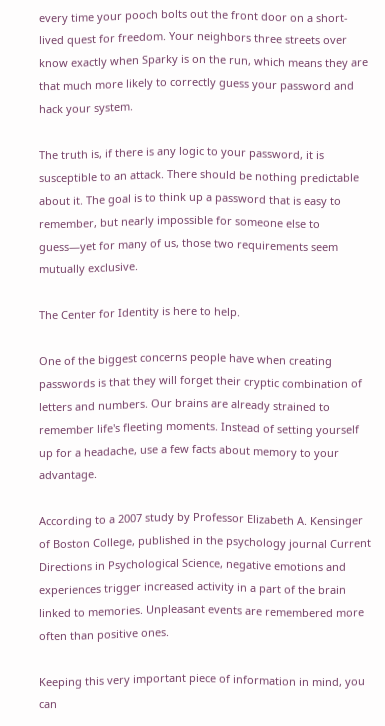every time your pooch bolts out the front door on a short-lived quest for freedom. Your neighbors three streets over know exactly when Sparky is on the run, which means they are that much more likely to correctly guess your password and hack your system.

The truth is, if there is any logic to your password, it is susceptible to an attack. There should be nothing predictable about it. The goal is to think up a password that is easy to remember, but nearly impossible for someone else to guess—yet for many of us, those two requirements seem mutually exclusive.

The Center for Identity is here to help.

One of the biggest concerns people have when creating passwords is that they will forget their cryptic combination of letters and numbers. Our brains are already strained to remember life's fleeting moments. Instead of setting yourself up for a headache, use a few facts about memory to your advantage.

According to a 2007 study by Professor Elizabeth A. Kensinger of Boston College, published in the psychology journal Current Directions in Psychological Science, negative emotions and experiences trigger increased activity in a part of the brain linked to memories. Unpleasant events are remembered more often than positive ones.

Keeping this very important piece of information in mind, you can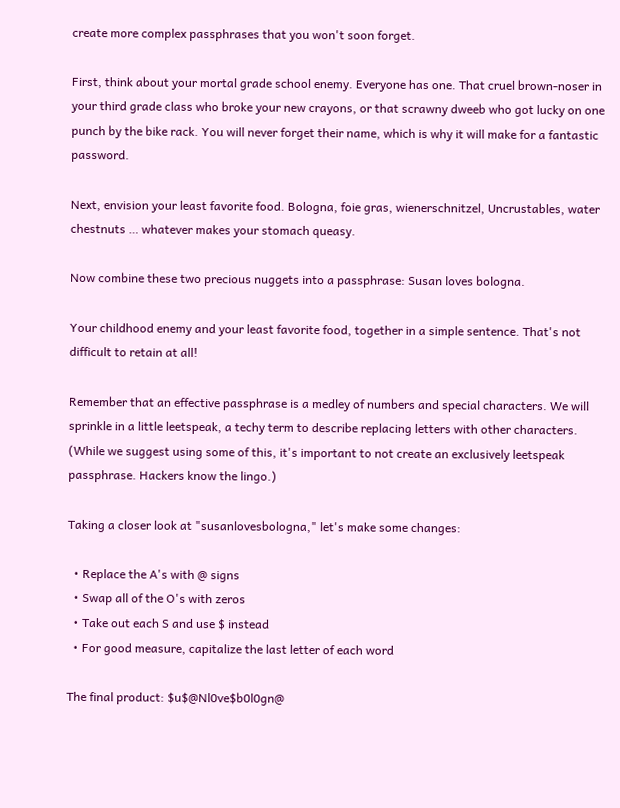create more complex passphrases that you won't soon forget.

First, think about your mortal grade school enemy. Everyone has one. That cruel brown-noser in your third grade class who broke your new crayons, or that scrawny dweeb who got lucky on one punch by the bike rack. You will never forget their name, which is why it will make for a fantastic password.

Next, envision your least favorite food. Bologna, foie gras, wienerschnitzel, Uncrustables, water chestnuts … whatever makes your stomach queasy.

Now combine these two precious nuggets into a passphrase: Susan loves bologna.

Your childhood enemy and your least favorite food, together in a simple sentence. That's not difficult to retain at all!

Remember that an effective passphrase is a medley of numbers and special characters. We will sprinkle in a little leetspeak, a techy term to describe replacing letters with other characters. (While we suggest using some of this, it's important to not create an exclusively leetspeak passphrase. Hackers know the lingo.)

Taking a closer look at "susanlovesbologna," let's make some changes:

  • Replace the A's with @ signs
  • Swap all of the O's with zeros
  • Take out each S and use $ instead
  • For good measure, capitalize the last letter of each word

The final product: $u$@Nl0ve$b0l0gn@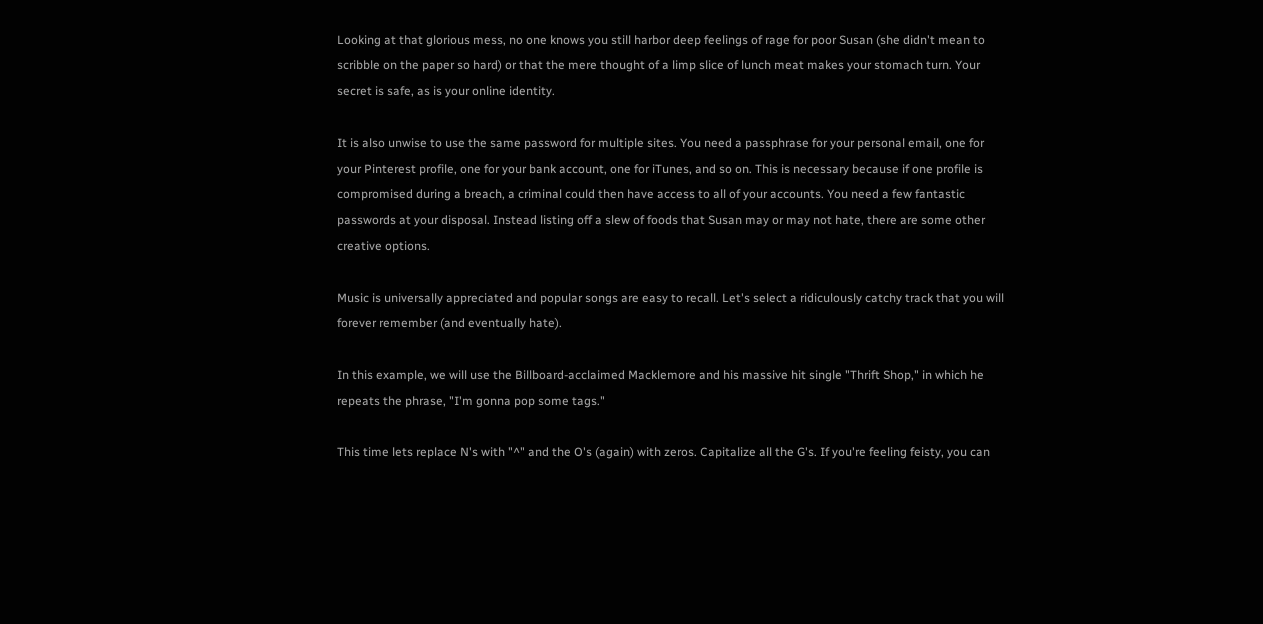Looking at that glorious mess, no one knows you still harbor deep feelings of rage for poor Susan (she didn't mean to scribble on the paper so hard) or that the mere thought of a limp slice of lunch meat makes your stomach turn. Your secret is safe, as is your online identity.

It is also unwise to use the same password for multiple sites. You need a passphrase for your personal email, one for your Pinterest profile, one for your bank account, one for iTunes, and so on. This is necessary because if one profile is compromised during a breach, a criminal could then have access to all of your accounts. You need a few fantastic passwords at your disposal. Instead listing off a slew of foods that Susan may or may not hate, there are some other creative options.

Music is universally appreciated and popular songs are easy to recall. Let's select a ridiculously catchy track that you will forever remember (and eventually hate).

In this example, we will use the Billboard-acclaimed Macklemore and his massive hit single "Thrift Shop," in which he repeats the phrase, "I'm gonna pop some tags."

This time lets replace N's with "^" and the O's (again) with zeros. Capitalize all the G's. If you're feeling feisty, you can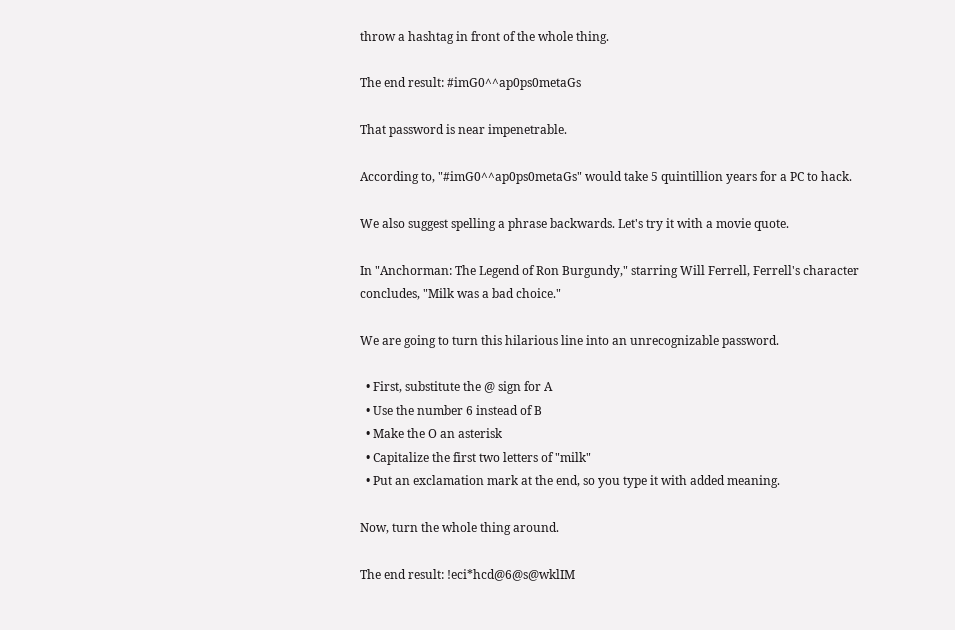throw a hashtag in front of the whole thing.

The end result: #imG0^^ap0ps0metaGs

That password is near impenetrable.

According to, "#imG0^^ap0ps0metaGs" would take 5 quintillion years for a PC to hack.

We also suggest spelling a phrase backwards. Let's try it with a movie quote.

In "Anchorman: The Legend of Ron Burgundy," starring Will Ferrell, Ferrell's character concludes, "Milk was a bad choice."

We are going to turn this hilarious line into an unrecognizable password.

  • First, substitute the @ sign for A
  • Use the number 6 instead of B
  • Make the O an asterisk
  • Capitalize the first two letters of "milk"
  • Put an exclamation mark at the end, so you type it with added meaning.

Now, turn the whole thing around.

The end result: !eci*hcd@6@s@wklIM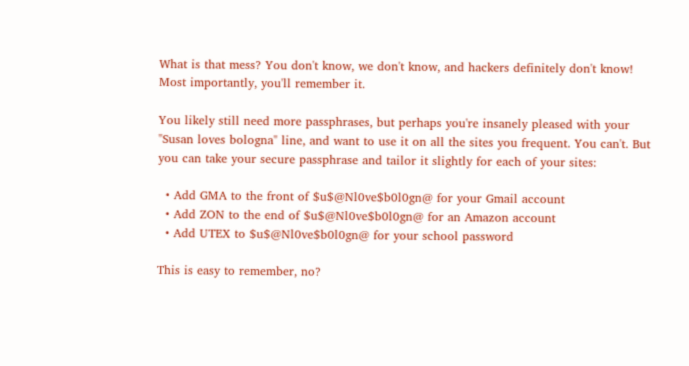What is that mess? You don't know, we don't know, and hackers definitely don't know! Most importantly, you'll remember it.

You likely still need more passphrases, but perhaps you're insanely pleased with your "Susan loves bologna" line, and want to use it on all the sites you frequent. You can't. But you can take your secure passphrase and tailor it slightly for each of your sites:

  • Add GMA to the front of $u$@Nl0ve$b0l0gn@ for your Gmail account
  • Add ZON to the end of $u$@Nl0ve$b0l0gn@ for an Amazon account
  • Add UTEX to $u$@Nl0ve$b0l0gn@ for your school password

This is easy to remember, no?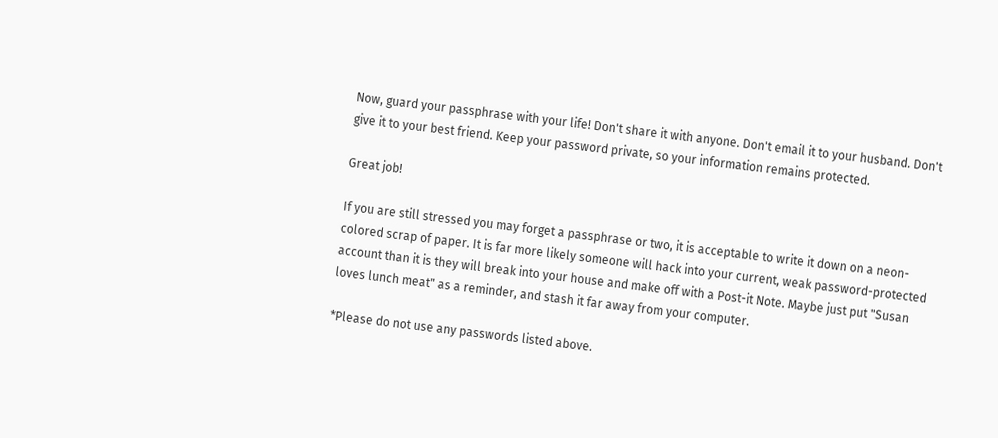Now, guard your passphrase with your life! Don't share it with anyone. Don't email it to your husband. Don't give it to your best friend. Keep your password private, so your information remains protected.

Great job!

If you are still stressed you may forget a passphrase or two, it is acceptable to write it down on a neon-colored scrap of paper. It is far more likely someone will hack into your current, weak password-protected account than it is they will break into your house and make off with a Post-it Note. Maybe just put "Susan loves lunch meat" as a reminder, and stash it far away from your computer.

*Please do not use any passwords listed above.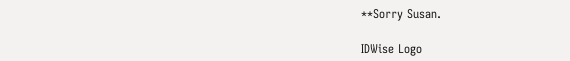**Sorry Susan.

IDWise Logo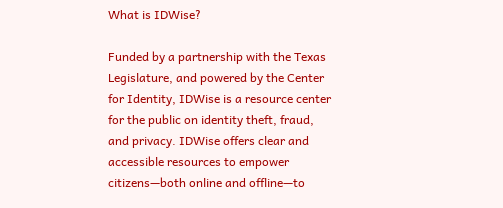What is IDWise?

Funded by a partnership with the Texas Legislature, and powered by the Center for Identity, IDWise is a resource center for the public on identity theft, fraud, and privacy. IDWise offers clear and accessible resources to empower citizens—both online and offline—to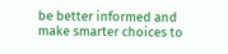be better informed and make smarter choices to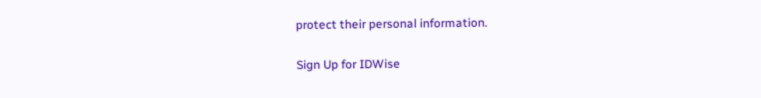protect their personal information.

Sign Up for IDWise